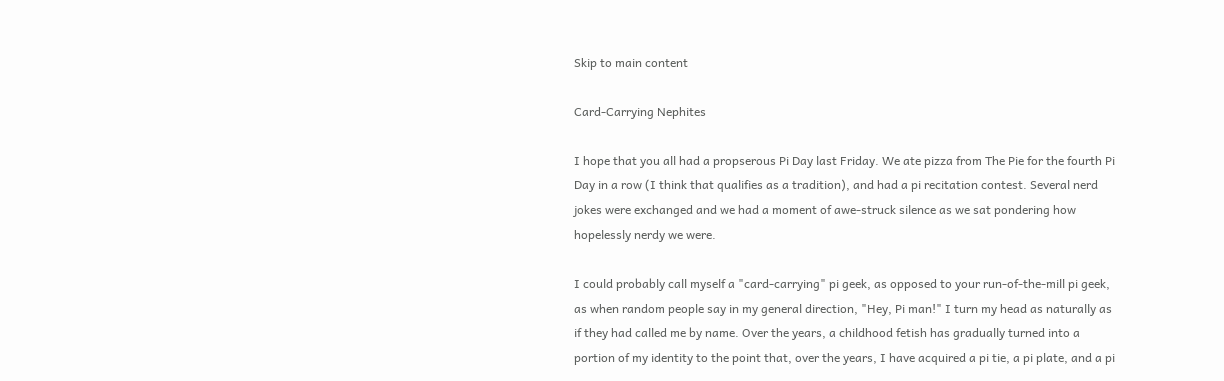Skip to main content

Card-Carrying Nephites

I hope that you all had a propserous Pi Day last Friday. We ate pizza from The Pie for the fourth Pi Day in a row (I think that qualifies as a tradition), and had a pi recitation contest. Several nerd jokes were exchanged and we had a moment of awe-struck silence as we sat pondering how hopelessly nerdy we were.

I could probably call myself a "card-carrying" pi geek, as opposed to your run-of-the-mill pi geek, as when random people say in my general direction, "Hey, Pi man!" I turn my head as naturally as if they had called me by name. Over the years, a childhood fetish has gradually turned into a portion of my identity to the point that, over the years, I have acquired a pi tie, a pi plate, and a pi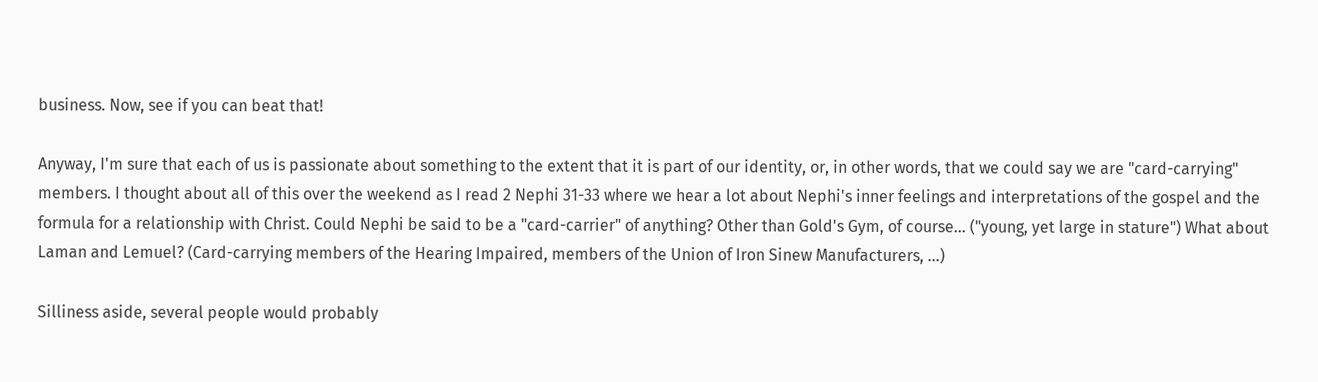business. Now, see if you can beat that!

Anyway, I'm sure that each of us is passionate about something to the extent that it is part of our identity, or, in other words, that we could say we are "card-carrying" members. I thought about all of this over the weekend as I read 2 Nephi 31-33 where we hear a lot about Nephi's inner feelings and interpretations of the gospel and the formula for a relationship with Christ. Could Nephi be said to be a "card-carrier" of anything? Other than Gold's Gym, of course... ("young, yet large in stature") What about Laman and Lemuel? (Card-carrying members of the Hearing Impaired, members of the Union of Iron Sinew Manufacturers, ...)

Silliness aside, several people would probably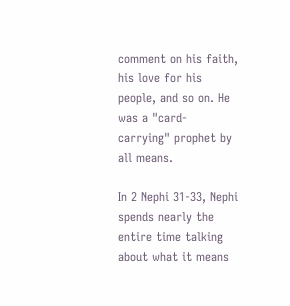comment on his faith, his love for his people, and so on. He was a "card-carrying" prophet by all means.

In 2 Nephi 31-33, Nephi spends nearly the entire time talking about what it means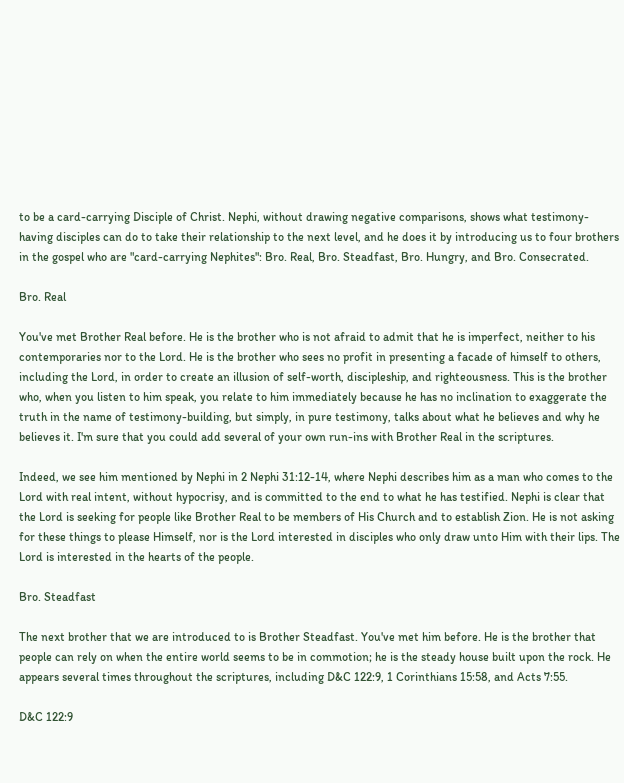to be a card-carrying Disciple of Christ. Nephi, without drawing negative comparisons, shows what testimony-having disciples can do to take their relationship to the next level, and he does it by introducing us to four brothers in the gospel who are "card-carrying Nephites": Bro. Real, Bro. Steadfast, Bro. Hungry, and Bro. Consecrated.

Bro. Real

You've met Brother Real before. He is the brother who is not afraid to admit that he is imperfect, neither to his contemporaries nor to the Lord. He is the brother who sees no profit in presenting a facade of himself to others, including the Lord, in order to create an illusion of self-worth, discipleship, and righteousness. This is the brother who, when you listen to him speak, you relate to him immediately because he has no inclination to exaggerate the truth in the name of testimony-building, but simply, in pure testimony, talks about what he believes and why he believes it. I'm sure that you could add several of your own run-ins with Brother Real in the scriptures.

Indeed, we see him mentioned by Nephi in 2 Nephi 31:12-14, where Nephi describes him as a man who comes to the Lord with real intent, without hypocrisy, and is committed to the end to what he has testified. Nephi is clear that the Lord is seeking for people like Brother Real to be members of His Church and to establish Zion. He is not asking for these things to please Himself, nor is the Lord interested in disciples who only draw unto Him with their lips. The Lord is interested in the hearts of the people.

Bro. Steadfast

The next brother that we are introduced to is Brother Steadfast. You've met him before. He is the brother that people can rely on when the entire world seems to be in commotion; he is the steady house built upon the rock. He appears several times throughout the scriptures, including D&C 122:9, 1 Corinthians 15:58, and Acts 7:55.

D&C 122:9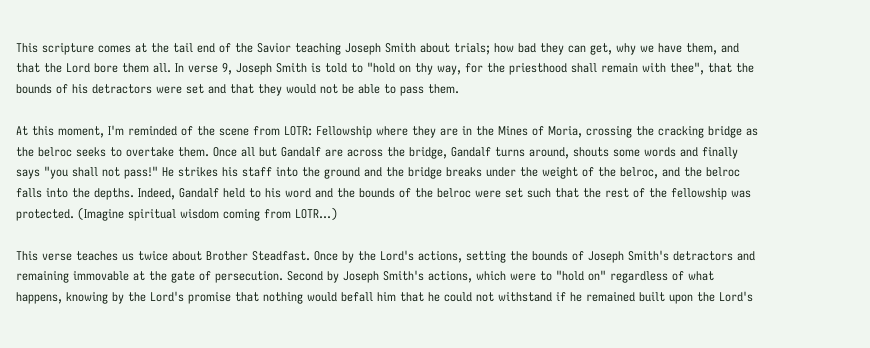This scripture comes at the tail end of the Savior teaching Joseph Smith about trials; how bad they can get, why we have them, and that the Lord bore them all. In verse 9, Joseph Smith is told to "hold on thy way, for the priesthood shall remain with thee", that the bounds of his detractors were set and that they would not be able to pass them.

At this moment, I'm reminded of the scene from LOTR: Fellowship where they are in the Mines of Moria, crossing the cracking bridge as the belroc seeks to overtake them. Once all but Gandalf are across the bridge, Gandalf turns around, shouts some words and finally says "you shall not pass!" He strikes his staff into the ground and the bridge breaks under the weight of the belroc, and the belroc falls into the depths. Indeed, Gandalf held to his word and the bounds of the belroc were set such that the rest of the fellowship was protected. (Imagine spiritual wisdom coming from LOTR...)

This verse teaches us twice about Brother Steadfast. Once by the Lord's actions, setting the bounds of Joseph Smith's detractors and remaining immovable at the gate of persecution. Second by Joseph Smith's actions, which were to "hold on" regardless of what happens, knowing by the Lord's promise that nothing would befall him that he could not withstand if he remained built upon the Lord's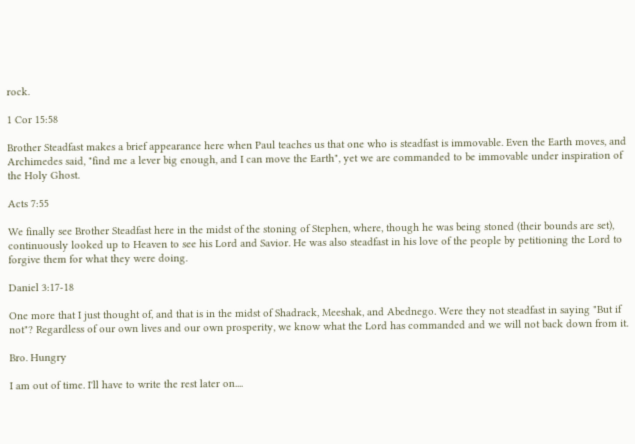rock.

1 Cor 15:58

Brother Steadfast makes a brief appearance here when Paul teaches us that one who is steadfast is immovable. Even the Earth moves, and Archimedes said, "find me a lever big enough, and I can move the Earth", yet we are commanded to be immovable under inspiration of the Holy Ghost.

Acts 7:55

We finally see Brother Steadfast here in the midst of the stoning of Stephen, where, though he was being stoned (their bounds are set), continuously looked up to Heaven to see his Lord and Savior. He was also steadfast in his love of the people by petitioning the Lord to forgive them for what they were doing.

Daniel 3:17-18

One more that I just thought of, and that is in the midst of Shadrack, Meeshak, and Abednego. Were they not steadfast in saying "But if not"? Regardless of our own lives and our own prosperity, we know what the Lord has commanded and we will not back down from it.

Bro. Hungry

I am out of time. I'll have to write the rest later on....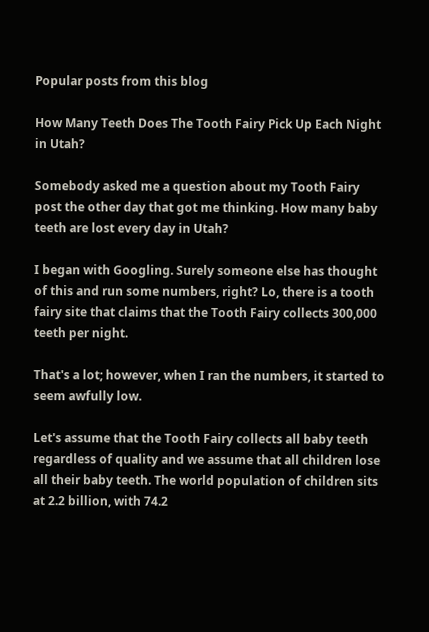Popular posts from this blog

How Many Teeth Does The Tooth Fairy Pick Up Each Night in Utah?

Somebody asked me a question about my Tooth Fairy post the other day that got me thinking. How many baby teeth are lost every day in Utah?

I began with Googling. Surely someone else has thought of this and run some numbers, right? Lo, there is a tooth fairy site that claims that the Tooth Fairy collects 300,000 teeth per night.

That's a lot; however, when I ran the numbers, it started to seem awfully low.

Let's assume that the Tooth Fairy collects all baby teeth regardless of quality and we assume that all children lose all their baby teeth. The world population of children sits at 2.2 billion, with 74.2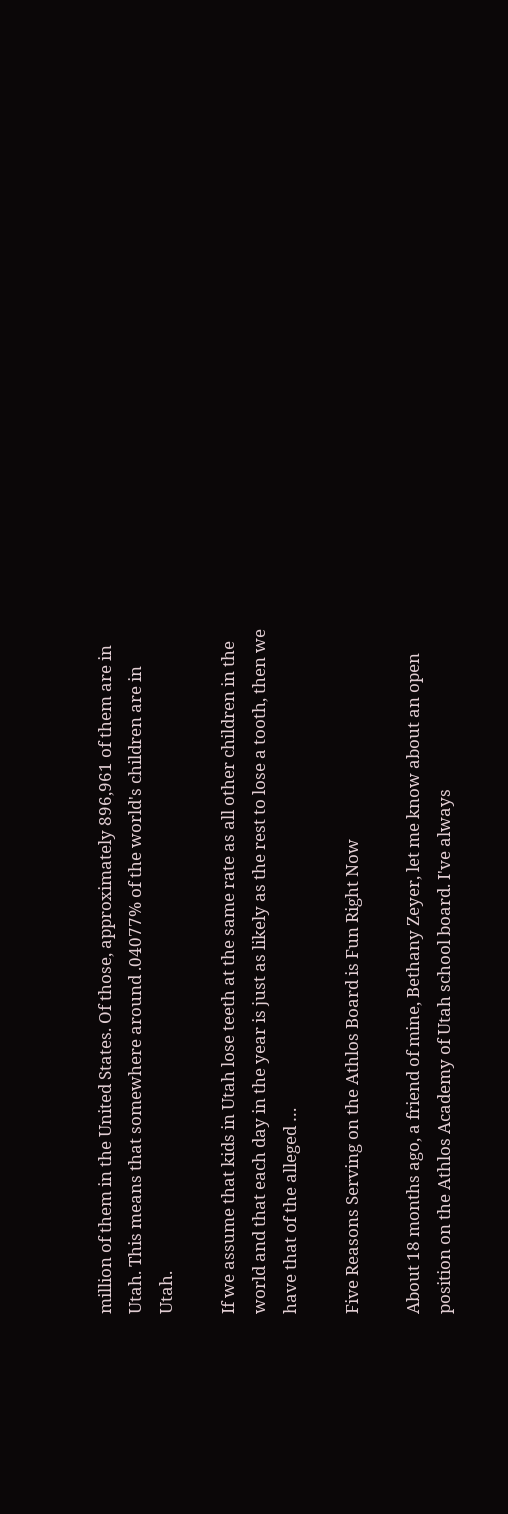million of them in the United States. Of those, approximately 896,961 of them are in Utah. This means that somewhere around .04077% of the world's children are in Utah.

If we assume that kids in Utah lose teeth at the same rate as all other children in the world and that each day in the year is just as likely as the rest to lose a tooth, then we have that of the alleged …

Five Reasons Serving on the Athlos Board is Fun Right Now

About 18 months ago, a friend of mine, Bethany Zeyer, let me know about an open position on the Athlos Academy of Utah school board. I've always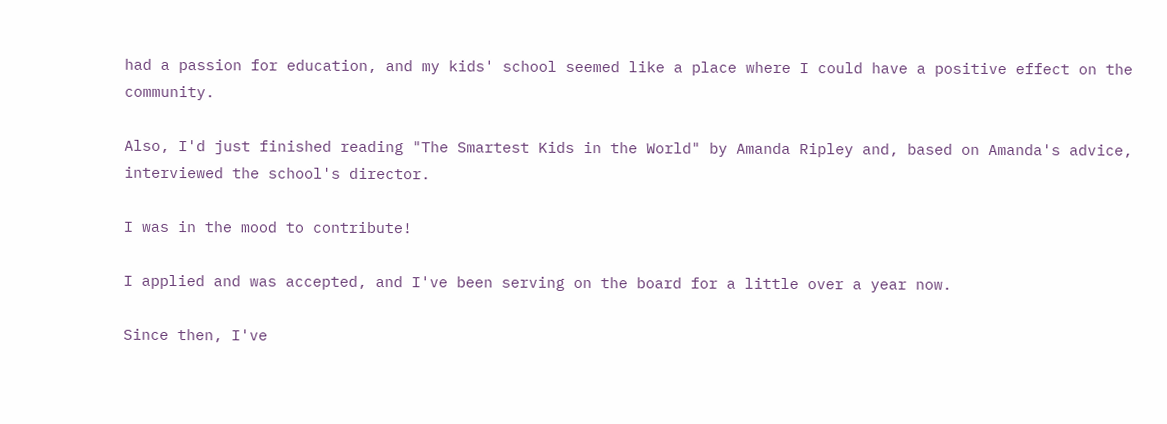had a passion for education, and my kids' school seemed like a place where I could have a positive effect on the community.

Also, I'd just finished reading "The Smartest Kids in the World" by Amanda Ripley and, based on Amanda's advice, interviewed the school's director.

I was in the mood to contribute!

I applied and was accepted, and I've been serving on the board for a little over a year now.

Since then, I've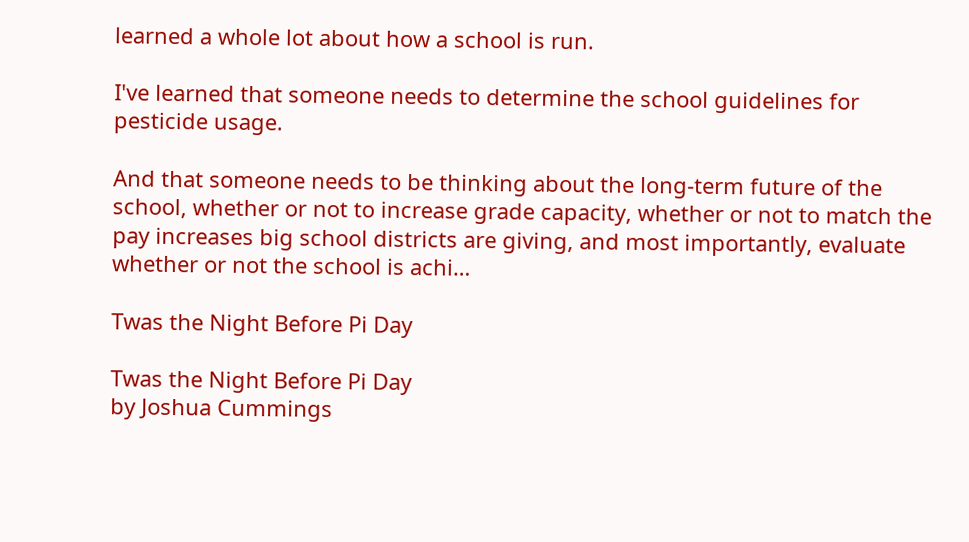learned a whole lot about how a school is run.

I've learned that someone needs to determine the school guidelines for pesticide usage.

And that someone needs to be thinking about the long-term future of the school, whether or not to increase grade capacity, whether or not to match the pay increases big school districts are giving, and most importantly, evaluate whether or not the school is achi…

Twas the Night Before Pi Day

Twas the Night Before Pi Day
by Joshua Cummings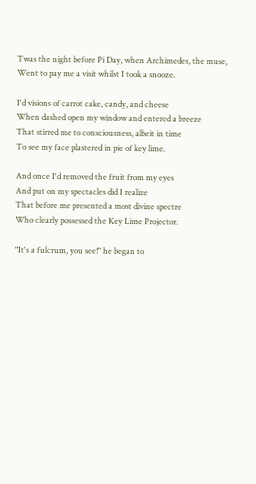Twas the night before Pi Day, when Archimedes, the muse,
Went to pay me a visit whilst I took a snooze.

I'd visions of carrot cake, candy, and cheese
When dashed open my window and entered a breeze
That stirred me to consciousness, albeit in time
To see my face plastered in pie of key lime.

And once I'd removed the fruit from my eyes
And put on my spectacles did I realize
That before me presented a most divine spectre
Who clearly possessed the Key Lime Projector.

"It's a fulcrum, you see!" he began to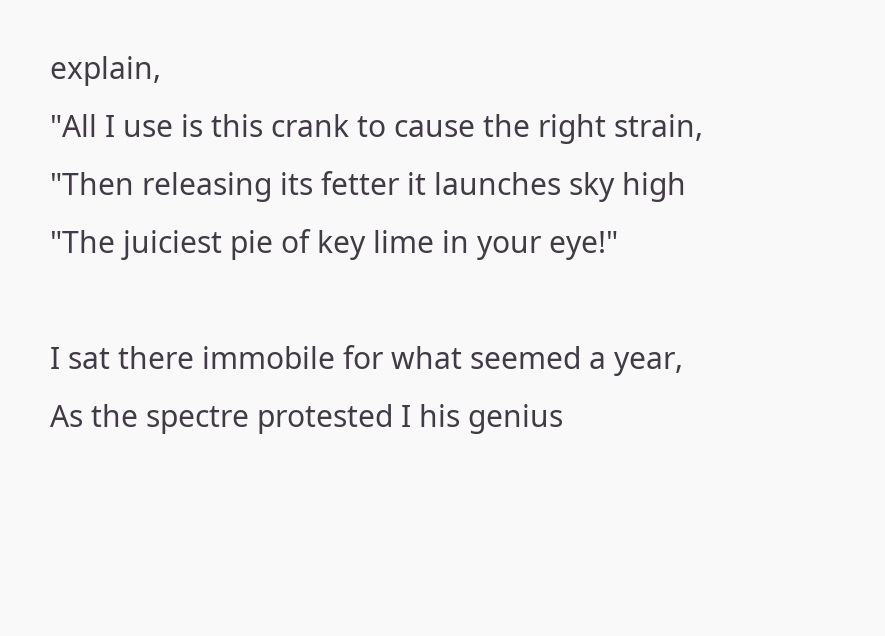explain,
"All I use is this crank to cause the right strain,
"Then releasing its fetter it launches sky high
"The juiciest pie of key lime in your eye!"

I sat there immobile for what seemed a year,
As the spectre protested I his genius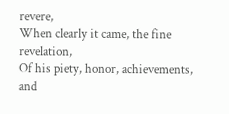revere,
When clearly it came, the fine revelation,
Of his piety, honor, achievements, and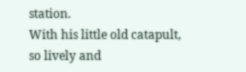station.
With his little old catapult, so lively and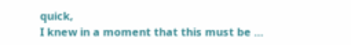quick,
I knew in a moment that this must be …